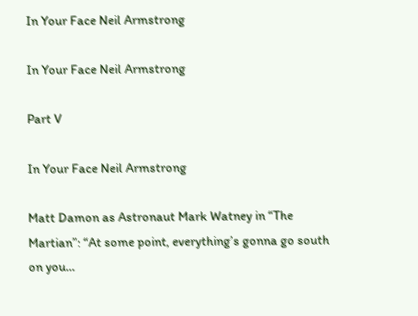In Your Face Neil Armstrong

In Your Face Neil Armstrong

Part V

In Your Face Neil Armstrong

Matt Damon as Astronaut Mark Watney in “The Martian”: “At some point, everything’s gonna go south on you…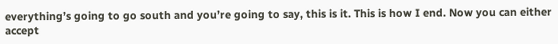everything’s going to go south and you’re going to say, this is it. This is how I end. Now you can either accept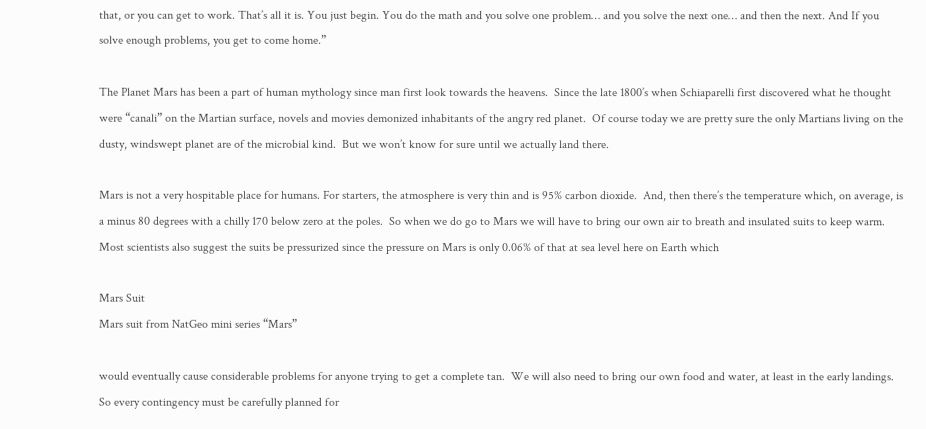that, or you can get to work. That’s all it is. You just begin. You do the math and you solve one problem… and you solve the next one… and then the next. And If you solve enough problems, you get to come home.”

The Planet Mars has been a part of human mythology since man first look towards the heavens.  Since the late 1800’s when Schiaparelli first discovered what he thought were “canali” on the Martian surface, novels and movies demonized inhabitants of the angry red planet.  Of course today we are pretty sure the only Martians living on the dusty, windswept planet are of the microbial kind.  But we won’t know for sure until we actually land there.

Mars is not a very hospitable place for humans. For starters, the atmosphere is very thin and is 95% carbon dioxide.  And, then there’s the temperature which, on average, is a minus 80 degrees with a chilly 170 below zero at the poles.  So when we do go to Mars we will have to bring our own air to breath and insulated suits to keep warm.  Most scientists also suggest the suits be pressurized since the pressure on Mars is only 0.06% of that at sea level here on Earth which

Mars Suit
Mars suit from NatGeo mini series “Mars”

would eventually cause considerable problems for anyone trying to get a complete tan.  We will also need to bring our own food and water, at least in the early landings.  So every contingency must be carefully planned for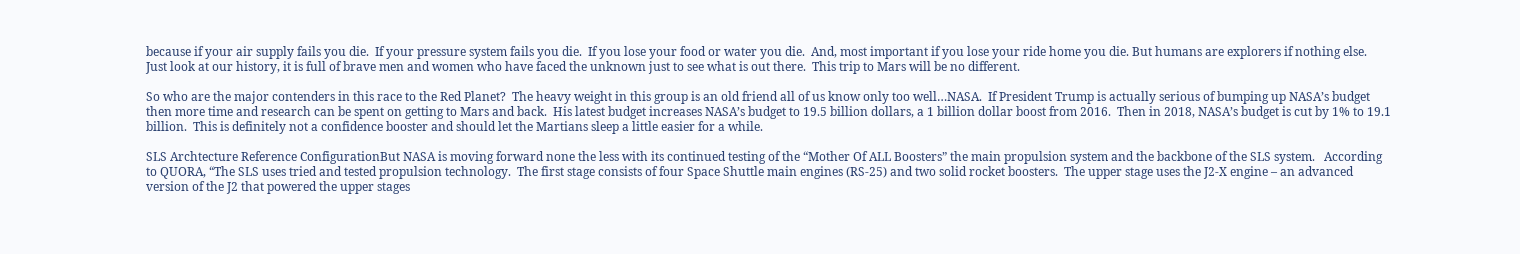because if your air supply fails you die.  If your pressure system fails you die.  If you lose your food or water you die.  And, most important if you lose your ride home you die. But humans are explorers if nothing else.  Just look at our history, it is full of brave men and women who have faced the unknown just to see what is out there.  This trip to Mars will be no different.

So who are the major contenders in this race to the Red Planet?  The heavy weight in this group is an old friend all of us know only too well…NASA.  If President Trump is actually serious of bumping up NASA’s budget then more time and research can be spent on getting to Mars and back.  His latest budget increases NASA’s budget to 19.5 billion dollars, a 1 billion dollar boost from 2016.  Then in 2018, NASA’s budget is cut by 1% to 19.1 billion.  This is definitely not a confidence booster and should let the Martians sleep a little easier for a while.

SLS Archtecture Reference ConfigurationBut NASA is moving forward none the less with its continued testing of the “Mother Of ALL Boosters” the main propulsion system and the backbone of the SLS system.   According to QUORA, “The SLS uses tried and tested propulsion technology.  The first stage consists of four Space Shuttle main engines (RS-25) and two solid rocket boosters.  The upper stage uses the J2-X engine – an advanced version of the J2 that powered the upper stages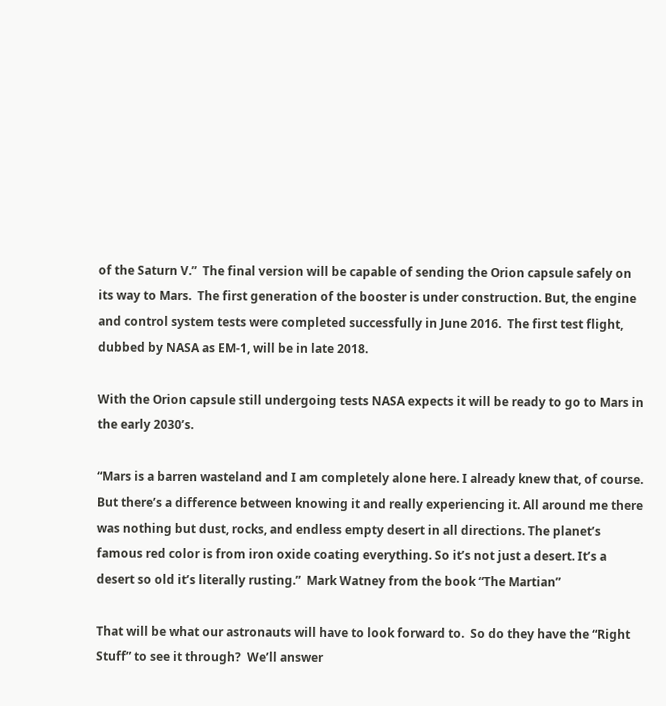of the Saturn V.”  The final version will be capable of sending the Orion capsule safely on its way to Mars.  The first generation of the booster is under construction. But, the engine and control system tests were completed successfully in June 2016.  The first test flight, dubbed by NASA as EM-1, will be in late 2018.

With the Orion capsule still undergoing tests NASA expects it will be ready to go to Mars in the early 2030’s.

“Mars is a barren wasteland and I am completely alone here. I already knew that, of course. But there’s a difference between knowing it and really experiencing it. All around me there was nothing but dust, rocks, and endless empty desert in all directions. The planet’s famous red color is from iron oxide coating everything. So it’s not just a desert. It’s a desert so old it’s literally rusting.”  Mark Watney from the book “The Martian”

That will be what our astronauts will have to look forward to.  So do they have the “Right Stuff” to see it through?  We’ll answer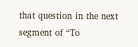that question in the next segment of “To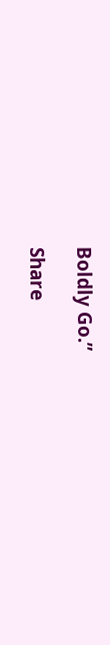Boldly Go.”

Share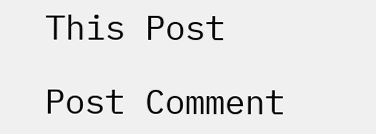This Post

Post Comment